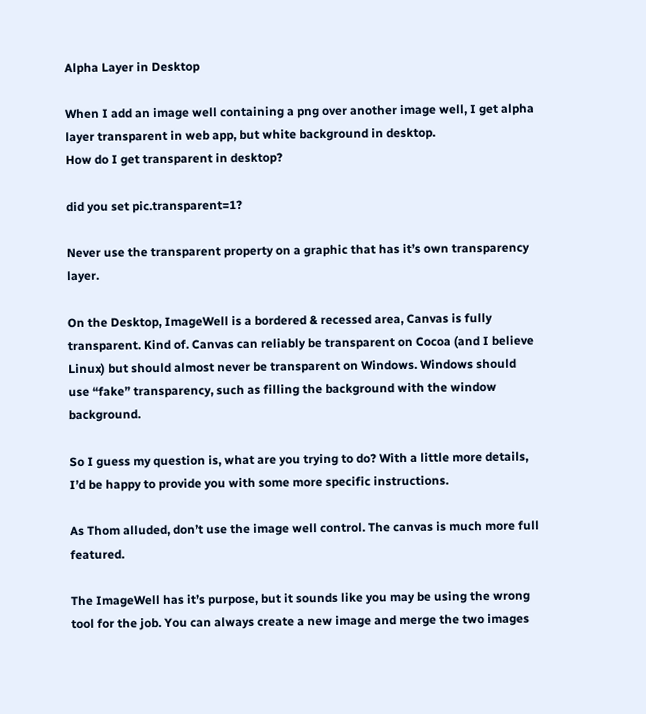Alpha Layer in Desktop

When I add an image well containing a png over another image well, I get alpha layer transparent in web app, but white background in desktop.
How do I get transparent in desktop?

did you set pic.transparent=1?

Never use the transparent property on a graphic that has it’s own transparency layer.

On the Desktop, ImageWell is a bordered & recessed area, Canvas is fully transparent. Kind of. Canvas can reliably be transparent on Cocoa (and I believe Linux) but should almost never be transparent on Windows. Windows should use “fake” transparency, such as filling the background with the window background.

So I guess my question is, what are you trying to do? With a little more details, I’d be happy to provide you with some more specific instructions.

As Thom alluded, don’t use the image well control. The canvas is much more full featured.

The ImageWell has it’s purpose, but it sounds like you may be using the wrong tool for the job. You can always create a new image and merge the two images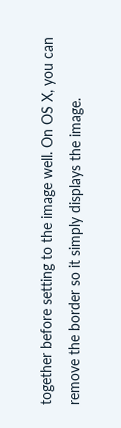together before setting to the image well. On OS X, you can remove the border so it simply displays the image.